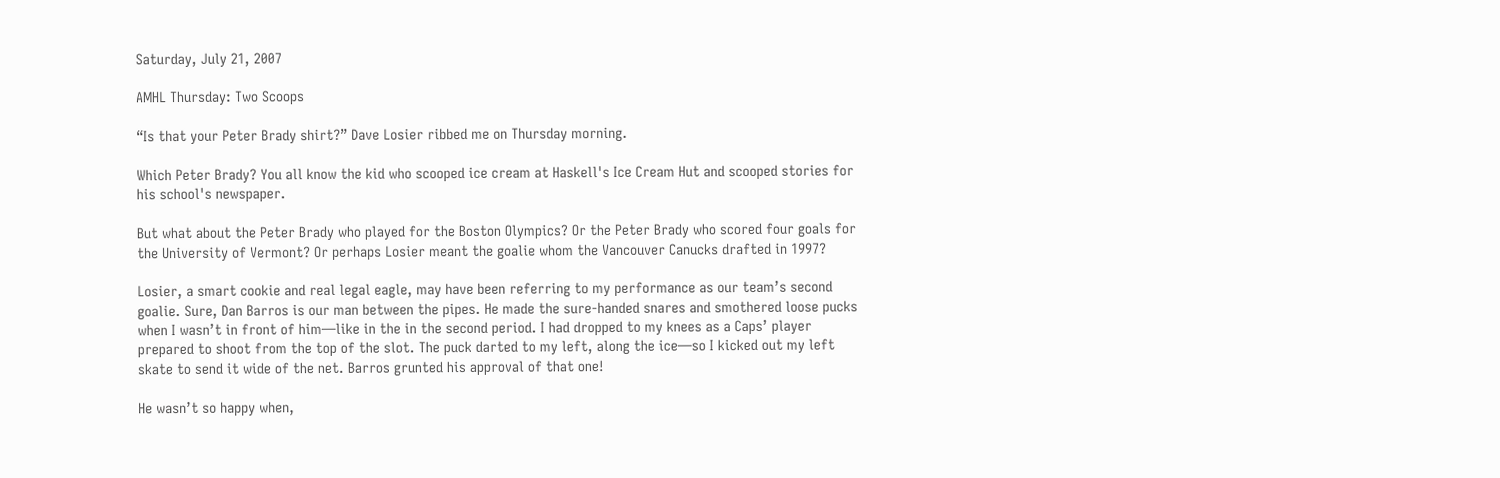Saturday, July 21, 2007

AMHL Thursday: Two Scoops

“Is that your Peter Brady shirt?” Dave Losier ribbed me on Thursday morning.

Which Peter Brady? You all know the kid who scooped ice cream at Haskell's Ice Cream Hut and scooped stories for his school's newspaper.

But what about the Peter Brady who played for the Boston Olympics? Or the Peter Brady who scored four goals for the University of Vermont? Or perhaps Losier meant the goalie whom the Vancouver Canucks drafted in 1997?

Losier, a smart cookie and real legal eagle, may have been referring to my performance as our team’s second goalie. Sure, Dan Barros is our man between the pipes. He made the sure-handed snares and smothered loose pucks when I wasn’t in front of him—like in the in the second period. I had dropped to my knees as a Caps’ player prepared to shoot from the top of the slot. The puck darted to my left, along the ice—so I kicked out my left skate to send it wide of the net. Barros grunted his approval of that one!

He wasn’t so happy when,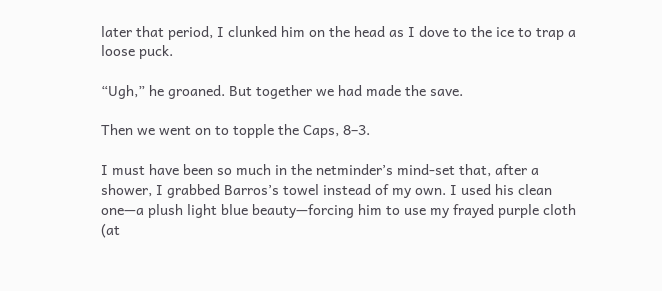later that period, I clunked him on the head as I dove to the ice to trap a loose puck.

“Ugh,” he groaned. But together we had made the save.

Then we went on to topple the Caps, 8–3.

I must have been so much in the netminder’s mind-set that, after a shower, I grabbed Barros’s towel instead of my own. I used his clean one—a plush light blue beauty—forcing him to use my frayed purple cloth (at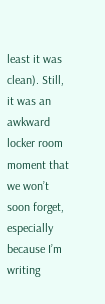least it was clean). Still, it was an awkward locker room moment that we won’t soon forget, especially because I’m writing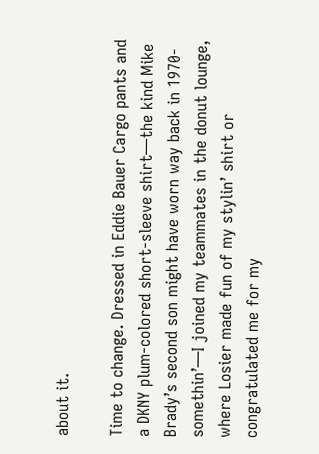about it.

Time to change. Dressed in Eddie Bauer Cargo pants and a DKNY plum-colored short-sleeve shirt—the kind Mike Brady’s second son might have worn way back in 1970-somethin’—I joined my teammates in the donut lounge, where Losier made fun of my stylin’ shirt or congratulated me for my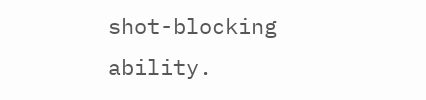shot-blocking ability.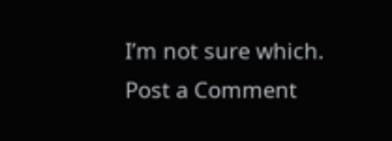I’m not sure which.
Post a Comment